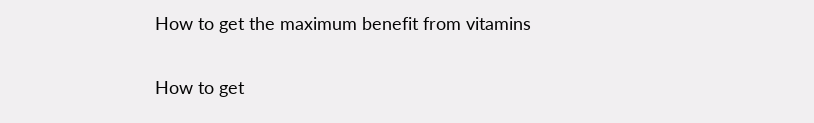How to get the maximum benefit from vitamins

How to get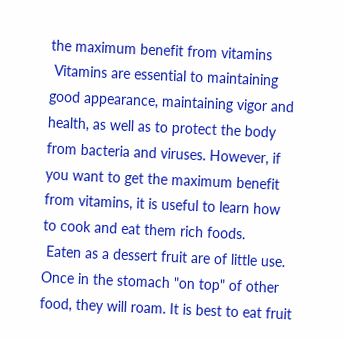the maximum benefit from vitamins
 Vitamins are essential to maintaining good appearance, maintaining vigor and health, as well as to protect the body from bacteria and viruses. However, if you want to get the maximum benefit from vitamins, it is useful to learn how to cook and eat them rich foods.
 Eaten as a dessert fruit are of little use. Once in the stomach "on top" of other food, they will roam. It is best to eat fruit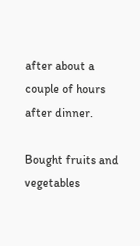after about a couple of hours after dinner.

Bought fruits and vegetables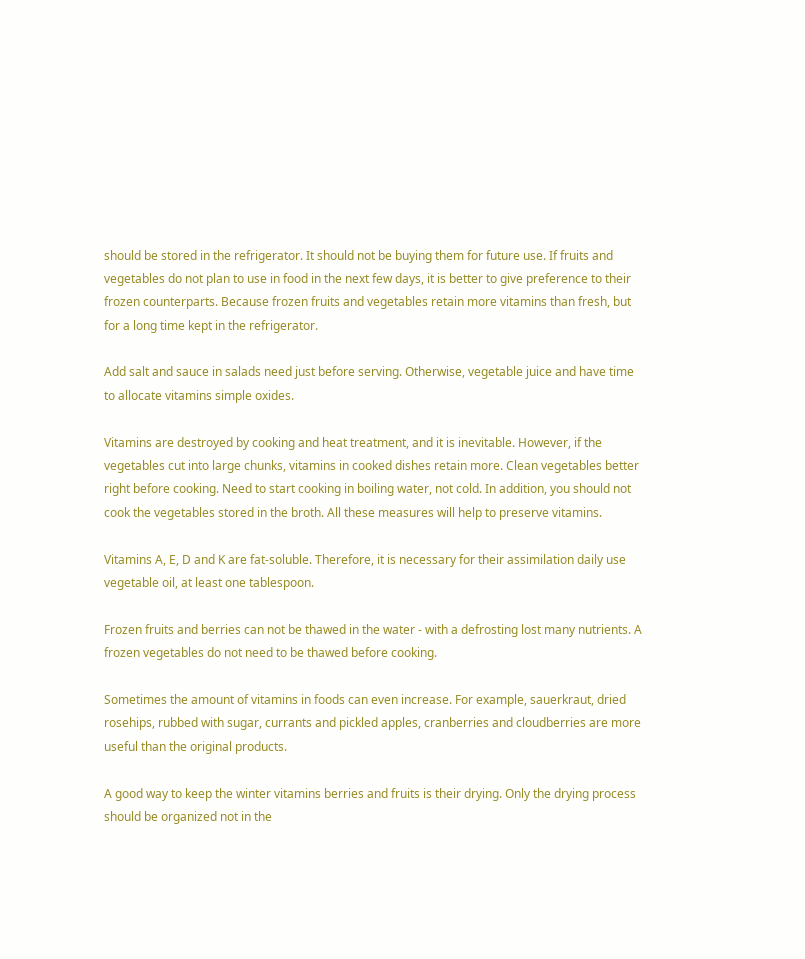should be stored in the refrigerator. It should not be buying them for future use. If fruits and vegetables do not plan to use in food in the next few days, it is better to give preference to their frozen counterparts. Because frozen fruits and vegetables retain more vitamins than fresh, but for a long time kept in the refrigerator.

Add salt and sauce in salads need just before serving. Otherwise, vegetable juice and have time to allocate vitamins simple oxides.

Vitamins are destroyed by cooking and heat treatment, and it is inevitable. However, if the vegetables cut into large chunks, vitamins in cooked dishes retain more. Clean vegetables better right before cooking. Need to start cooking in boiling water, not cold. In addition, you should not cook the vegetables stored in the broth. All these measures will help to preserve vitamins.

Vitamins A, E, D and K are fat-soluble. Therefore, it is necessary for their assimilation daily use vegetable oil, at least one tablespoon.

Frozen fruits and berries can not be thawed in the water - with a defrosting lost many nutrients. A frozen vegetables do not need to be thawed before cooking.

Sometimes the amount of vitamins in foods can even increase. For example, sauerkraut, dried rosehips, rubbed with sugar, currants and pickled apples, cranberries and cloudberries are more useful than the original products.

A good way to keep the winter vitamins berries and fruits is their drying. Only the drying process should be organized not in the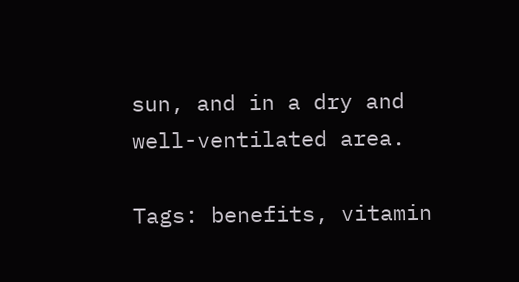sun, and in a dry and well-ventilated area.

Tags: benefits, vitamin